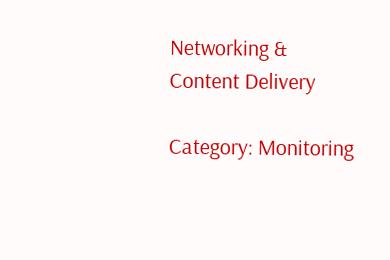Networking & Content Delivery

Category: Monitoring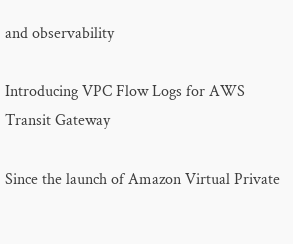and observability

Introducing VPC Flow Logs for AWS Transit Gateway

Since the launch of Amazon Virtual Private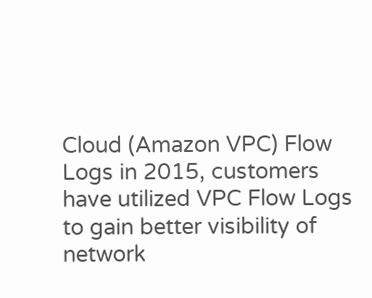Cloud (Amazon VPC) Flow Logs in 2015, customers have utilized VPC Flow Logs to gain better visibility of network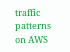traffic patterns on AWS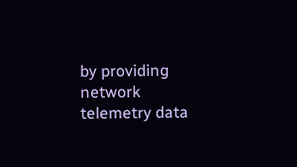by providing network telemetry data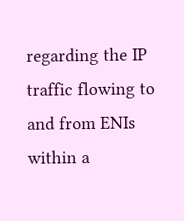regarding the IP traffic flowing to and from ENIs within a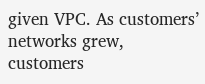given VPC. As customers’ networks grew, customers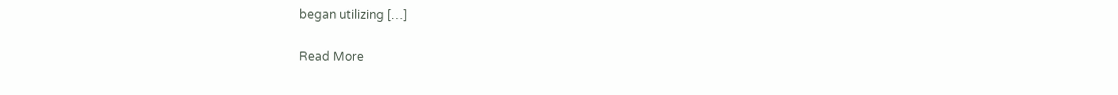began utilizing […]

Read More